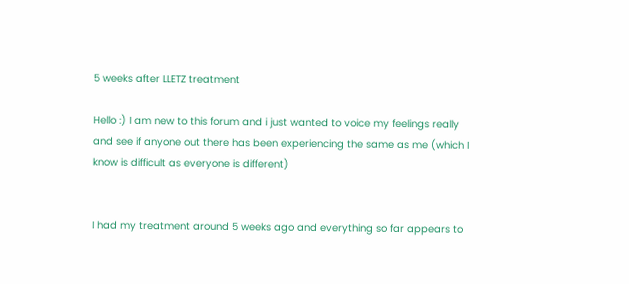5 weeks after LLETZ treatment

Hello :) I am new to this forum and i just wanted to voice my feelings really and see if anyone out there has been experiencing the same as me (which I know is difficult as everyone is different)


I had my treatment around 5 weeks ago and everything so far appears to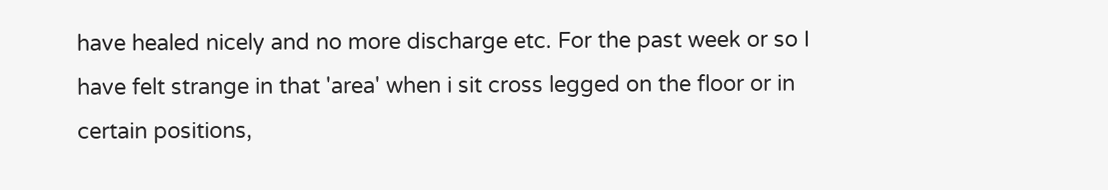have healed nicely and no more discharge etc. For the past week or so I have felt strange in that 'area' when i sit cross legged on the floor or in certain positions,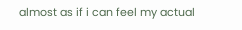almost as if i can feel my actual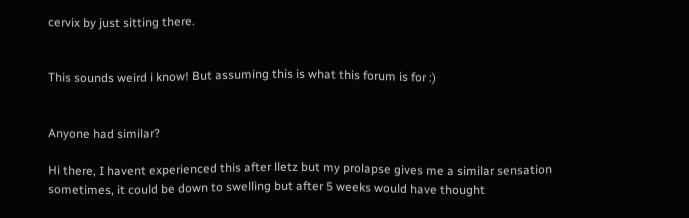cervix by just sitting there.


This sounds weird i know! But assuming this is what this forum is for :)


Anyone had similar?

Hi there, I havent experienced this after lletz but my prolapse gives me a similar sensation sometimes, it could be down to swelling but after 5 weeks would have thought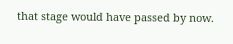that stage would have passed by now.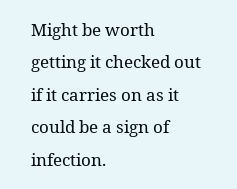Might be worth getting it checked out if it carries on as it could be a sign of infection.